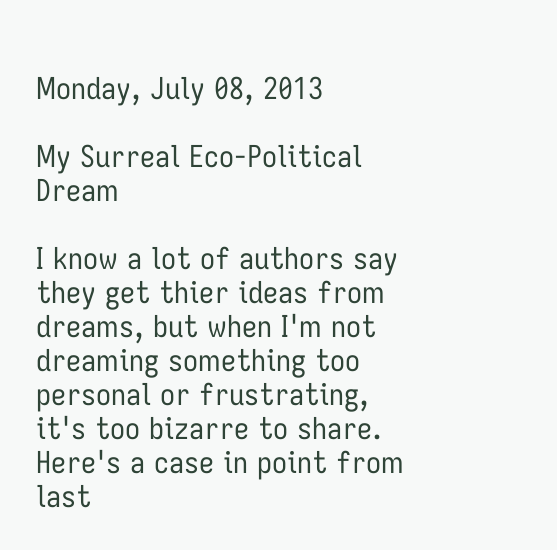Monday, July 08, 2013

My Surreal Eco-Political Dream

I know a lot of authors say they get thier ideas from dreams, but when I'm not dreaming something too personal or frustrating, it's too bizarre to share.  Here's a case in point from last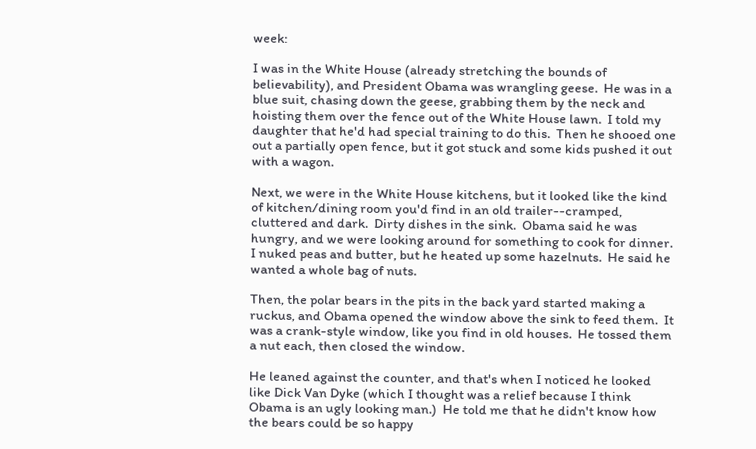week:

I was in the White House (already stretching the bounds of believability), and President Obama was wrangling geese.  He was in a blue suit, chasing down the geese, grabbing them by the neck and hoisting them over the fence out of the White House lawn.  I told my daughter that he'd had special training to do this.  Then he shooed one out a partially open fence, but it got stuck and some kids pushed it out with a wagon.

Next, we were in the White House kitchens, but it looked like the kind of kitchen/dining room you'd find in an old trailer--cramped, cluttered and dark.  Dirty dishes in the sink.  Obama said he was hungry, and we were looking around for something to cook for dinner.  I nuked peas and butter, but he heated up some hazelnuts.  He said he wanted a whole bag of nuts.

Then, the polar bears in the pits in the back yard started making a ruckus, and Obama opened the window above the sink to feed them.  It was a crank-style window, like you find in old houses.  He tossed them a nut each, then closed the window.

He leaned against the counter, and that's when I noticed he looked like Dick Van Dyke (which I thought was a relief because I think Obama is an ugly looking man.)  He told me that he didn't know how the bears could be so happy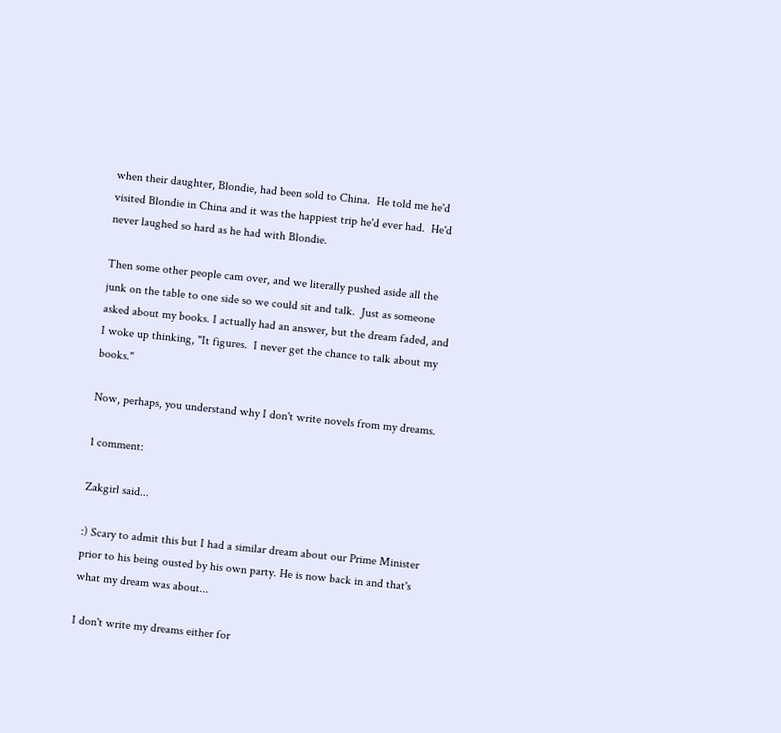when their daughter, Blondie, had been sold to China.  He told me he'd visited Blondie in China and it was the happiest trip he'd ever had.  He'd never laughed so hard as he had with Blondie.

Then some other people cam over, and we literally pushed aside all the junk on the table to one side so we could sit and talk.  Just as someone asked about my books. I actually had an answer, but the dream faded, and I woke up thinking, "It figures.  I never get the chance to talk about my books."

Now, perhaps, you understand why I don't write novels from my dreams.

1 comment:

Zakgirl said...

:) Scary to admit this but I had a similar dream about our Prime Minister prior to his being ousted by his own party. He is now back in and that's what my dream was about...

I don't write my dreams either for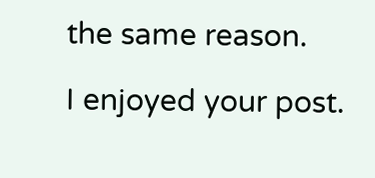the same reason.

I enjoyed your post.